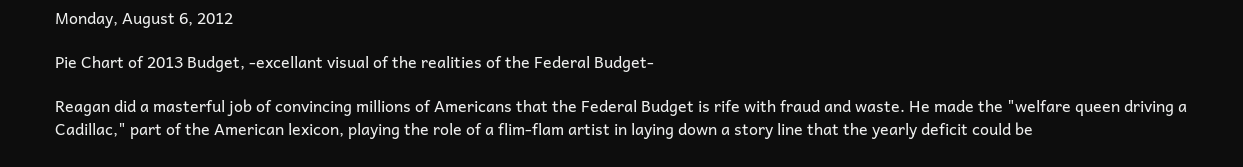Monday, August 6, 2012

Pie Chart of 2013 Budget, -excellant visual of the realities of the Federal Budget-

Reagan did a masterful job of convincing millions of Americans that the Federal Budget is rife with fraud and waste. He made the "welfare queen driving a Cadillac," part of the American lexicon, playing the role of a flim-flam artist in laying down a story line that the yearly deficit could be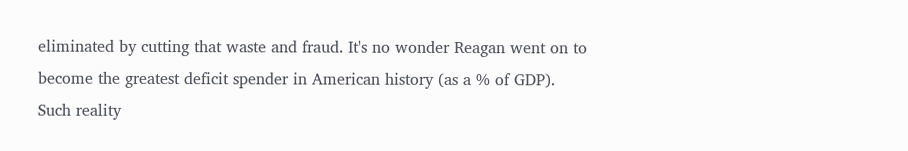eliminated by cutting that waste and fraud. It's no wonder Reagan went on to become the greatest deficit spender in American history (as a % of GDP).
Such reality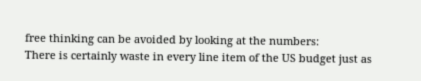free thinking can be avoided by looking at the numbers:
There is certainly waste in every line item of the US budget just as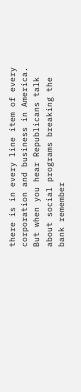there is in every line item of every corporation and business in America. But when you hear Republicans talk about social programs breaking the bank remember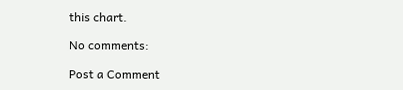this chart.

No comments:

Post a Comment